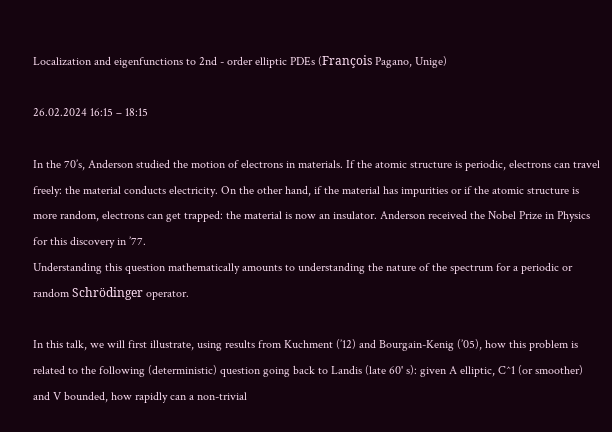Localization and eigenfunctions to 2nd - order elliptic PDEs (François Pagano, Unige)

26.02.2024 16:15 – 18:15

In the 70’s, Anderson studied the motion of electrons in materials. If the atomic structure is periodic, electrons can travel freely: the material conducts electricity. On the other hand, if the material has impurities or if the atomic structure is more random, electrons can get trapped: the material is now an insulator. Anderson received the Nobel Prize in Physics for this discovery in ’77.
Understanding this question mathematically amounts to understanding the nature of the spectrum for a periodic or random Schrödinger operator.

In this talk, we will first illustrate, using results from Kuchment (’12) and Bourgain-Kenig (’05), how this problem is related to the following (deterministic) question going back to Landis (late 60' s): given A elliptic, C^1 (or smoother) and V bounded, how rapidly can a non-trivial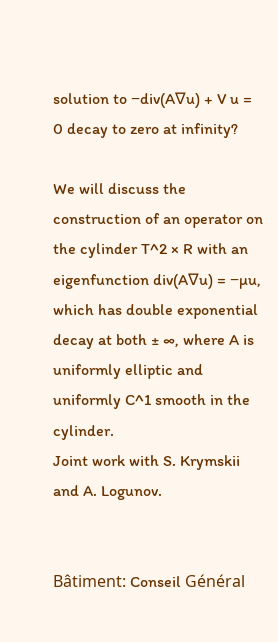solution to −div(A∇u) + V u = 0 decay to zero at infinity?

We will discuss the construction of an operator on the cylinder T^2 × R with an eigenfunction div(A∇u) = −µu, which has double exponential decay at both ± ∞, where A is uniformly elliptic and uniformly C^1 smooth in the cylinder.
Joint work with S. Krymskii and A. Logunov.


Bâtiment: Conseil Général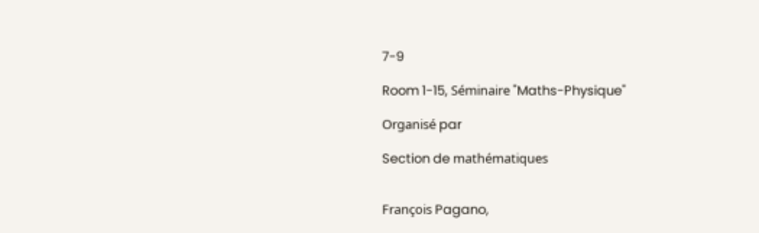7-9

Room 1-15, Séminaire "Maths-Physique"

Organisé par

Section de mathématiques


François Pagano,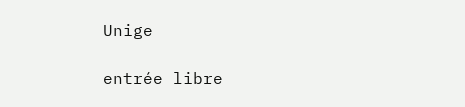Unige

entrée libre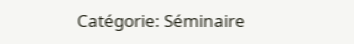Catégorie: Séminaire